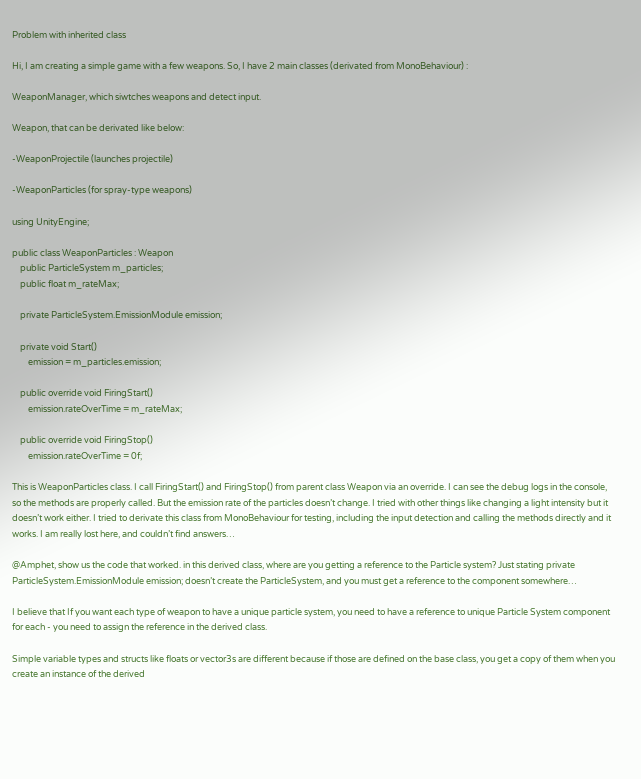Problem with inherited class

Hi, I am creating a simple game with a few weapons. So, I have 2 main classes (derivated from MonoBehaviour) :

WeaponManager, which siwtches weapons and detect input.

Weapon, that can be derivated like below:

-WeaponProjectile (launches projectile)

-WeaponParticles (for spray-type weapons)

using UnityEngine;

public class WeaponParticles : Weapon
    public ParticleSystem m_particles;
    public float m_rateMax;

    private ParticleSystem.EmissionModule emission;

    private void Start()
        emission = m_particles.emission;

    public override void FiringStart()
        emission.rateOverTime = m_rateMax;

    public override void FiringStop()
        emission.rateOverTime = 0f;

This is WeaponParticles class. I call FiringStart() and FiringStop() from parent class Weapon via an override. I can see the debug logs in the console, so the methods are properly called. But the emission rate of the particles doesn’t change. I tried with other things like changing a light intensity but it doesn’t work either. I tried to derivate this class from MonoBehaviour for testing, including the input detection and calling the methods directly and it works. I am really lost here, and couldn’t find answers…

@Amphet, show us the code that worked. in this derived class, where are you getting a reference to the Particle system? Just stating private ParticleSystem.EmissionModule emission; doesn’t create the ParticleSystem, and you must get a reference to the component somewhere…

I believe that If you want each type of weapon to have a unique particle system, you need to have a reference to unique Particle System component for each - you need to assign the reference in the derived class.

Simple variable types and structs like floats or vector3s are different because if those are defined on the base class, you get a copy of them when you create an instance of the derived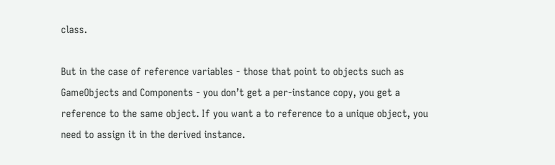class.

But in the case of reference variables - those that point to objects such as GameObjects and Components - you don’t get a per-instance copy, you get a reference to the same object. If you want a to reference to a unique object, you need to assign it in the derived instance.